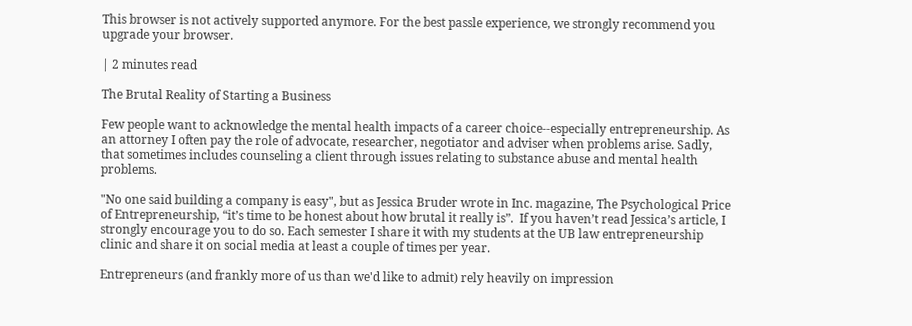This browser is not actively supported anymore. For the best passle experience, we strongly recommend you upgrade your browser.

| 2 minutes read

The Brutal Reality of Starting a Business

Few people want to acknowledge the mental health impacts of a career choice--especially entrepreneurship. As an attorney I often pay the role of advocate, researcher, negotiator and adviser when problems arise. Sadly, that sometimes includes counseling a client through issues relating to substance abuse and mental health problems.

"No one said building a company is easy", but as Jessica Bruder wrote in Inc. magazine, The Psychological Price of Entrepreneurship, “it’s time to be honest about how brutal it really is”.  If you haven’t read Jessica’s article, I strongly encourage you to do so. Each semester I share it with my students at the UB law entrepreneurship clinic and share it on social media at least a couple of times per year.

Entrepreneurs (and frankly more of us than we'd like to admit) rely heavily on impression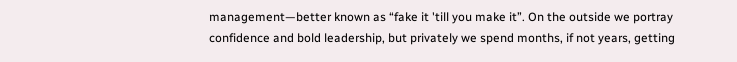management—better known as “fake it 'till you make it”. On the outside we portray confidence and bold leadership, but privately we spend months, if not years, getting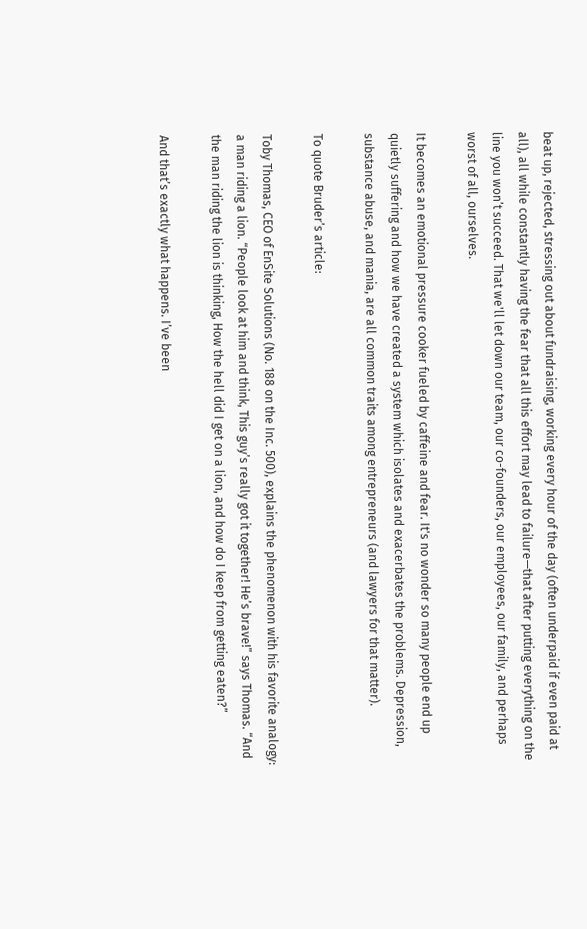beat up, rejected, stressing out about fundraising, working every hour of the day (often underpaid if even paid at all), all while constantly having the fear that all this effort may lead to failure—that after putting everything on the line you won’t succeed. That we'll let down our team, our co-founders, our employees, our family, and perhaps worst of all, ourselves.

It becomes an emotional pressure cooker fueled by caffeine and fear. It's no wonder so many people end up quietly suffering and how we have created a system which isolates and exacerbates the problems. Depression, substance abuse, and mania, are all common traits among entrepreneurs (and lawyers for that matter).

To quote Bruder’s article:

Toby Thomas, CEO of EnSite Solutions (No. 188 on the Inc. 500), explains the phenomenon with his favorite analogy: a man riding a lion. “People look at him and think, This guy’s really got it together! He’s brave!” says Thomas. “And the man riding the lion is thinking, How the hell did I get on a lion, and how do I keep from getting eaten?”

And that’s exactly what happens. I’ve been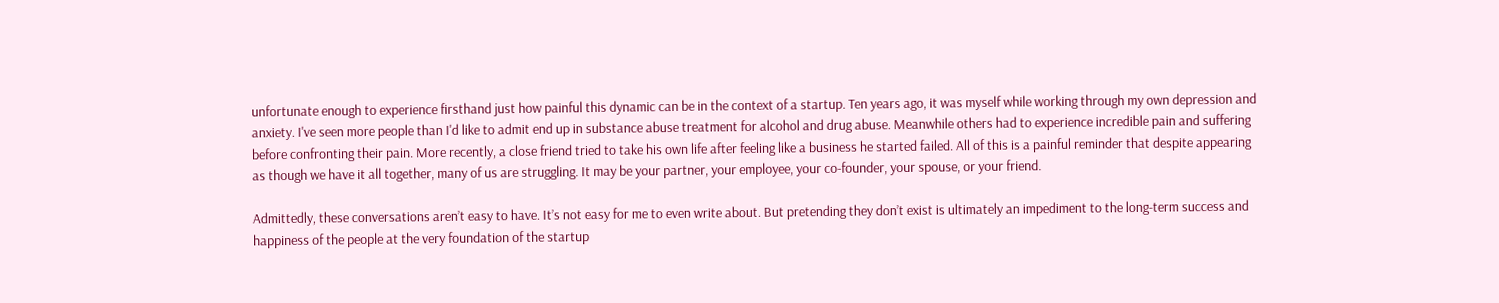unfortunate enough to experience firsthand just how painful this dynamic can be in the context of a startup. Ten years ago, it was myself while working through my own depression and anxiety. I've seen more people than I'd like to admit end up in substance abuse treatment for alcohol and drug abuse. Meanwhile others had to experience incredible pain and suffering before confronting their pain. More recently, a close friend tried to take his own life after feeling like a business he started failed. All of this is a painful reminder that despite appearing as though we have it all together, many of us are struggling. It may be your partner, your employee, your co-founder, your spouse, or your friend.

Admittedly, these conversations aren’t easy to have. It’s not easy for me to even write about. But pretending they don’t exist is ultimately an impediment to the long-term success and happiness of the people at the very foundation of the startup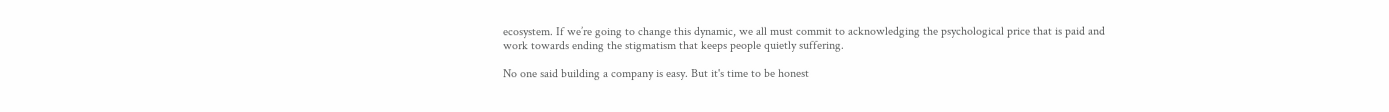ecosystem. If we’re going to change this dynamic, we all must commit to acknowledging the psychological price that is paid and work towards ending the stigmatism that keeps people quietly suffering.

No one said building a company is easy. But it's time to be honest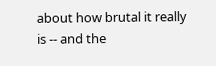about how brutal it really is -- and the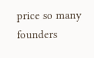price so many founders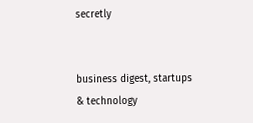secretly


business digest, startups & technology